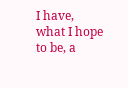I have, what I hope to be, a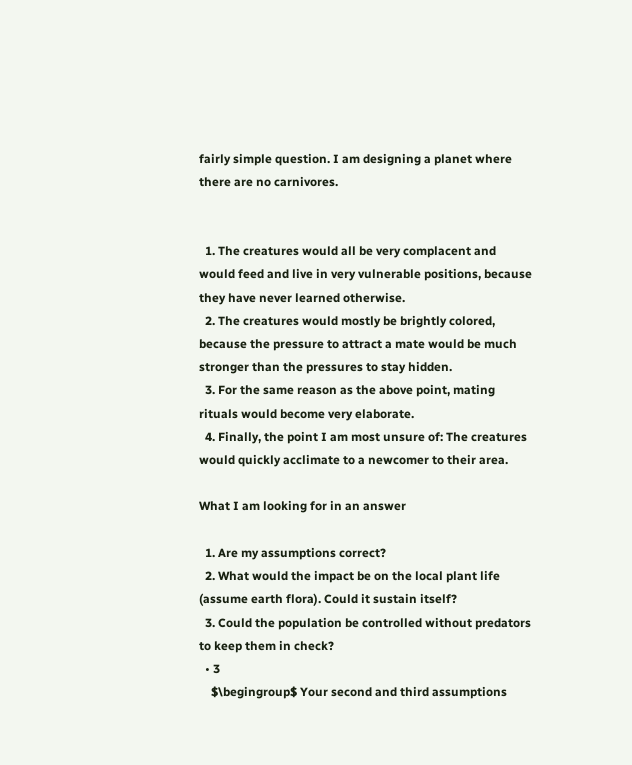fairly simple question. I am designing a planet where there are no carnivores.


  1. The creatures would all be very complacent and would feed and live in very vulnerable positions, because they have never learned otherwise.
  2. The creatures would mostly be brightly colored, because the pressure to attract a mate would be much stronger than the pressures to stay hidden.
  3. For the same reason as the above point, mating rituals would become very elaborate.
  4. Finally, the point I am most unsure of: The creatures would quickly acclimate to a newcomer to their area.

What I am looking for in an answer

  1. Are my assumptions correct?
  2. What would the impact be on the local plant life (assume earth flora). Could it sustain itself?
  3. Could the population be controlled without predators to keep them in check?
  • 3
    $\begingroup$ Your second and third assumptions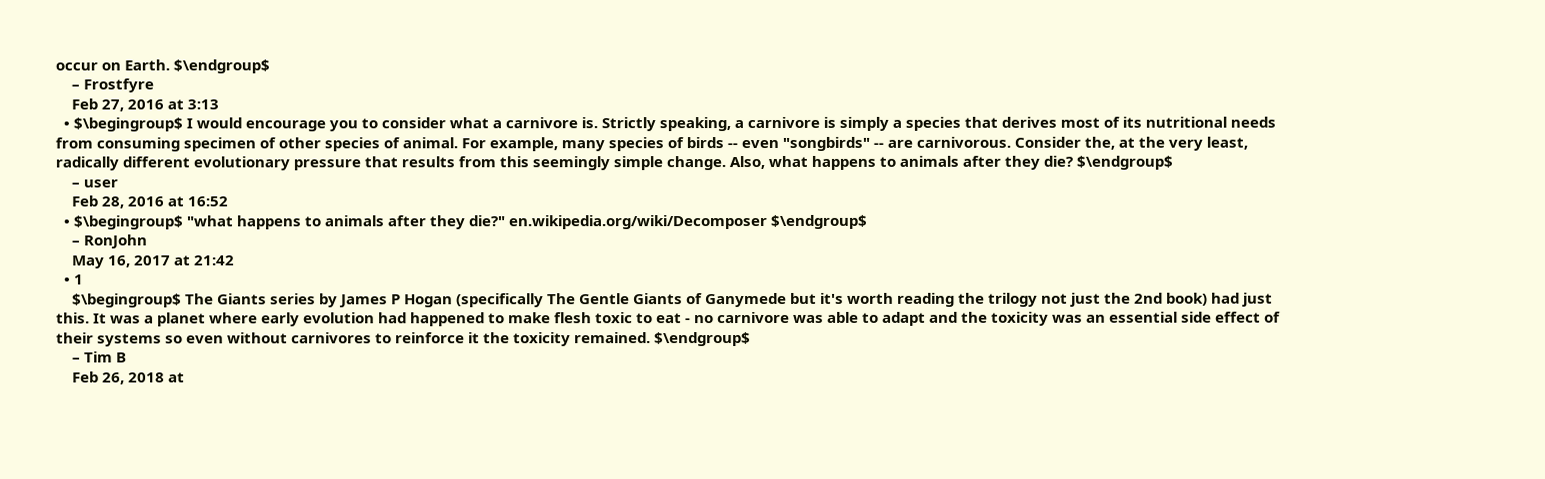occur on Earth. $\endgroup$
    – Frostfyre
    Feb 27, 2016 at 3:13
  • $\begingroup$ I would encourage you to consider what a carnivore is. Strictly speaking, a carnivore is simply a species that derives most of its nutritional needs from consuming specimen of other species of animal. For example, many species of birds -- even "songbirds" -- are carnivorous. Consider the, at the very least, radically different evolutionary pressure that results from this seemingly simple change. Also, what happens to animals after they die? $\endgroup$
    – user
    Feb 28, 2016 at 16:52
  • $\begingroup$ "what happens to animals after they die?" en.wikipedia.org/wiki/Decomposer $\endgroup$
    – RonJohn
    May 16, 2017 at 21:42
  • 1
    $\begingroup$ The Giants series by James P Hogan (specifically The Gentle Giants of Ganymede but it's worth reading the trilogy not just the 2nd book) had just this. It was a planet where early evolution had happened to make flesh toxic to eat - no carnivore was able to adapt and the toxicity was an essential side effect of their systems so even without carnivores to reinforce it the toxicity remained. $\endgroup$
    – Tim B
    Feb 26, 2018 at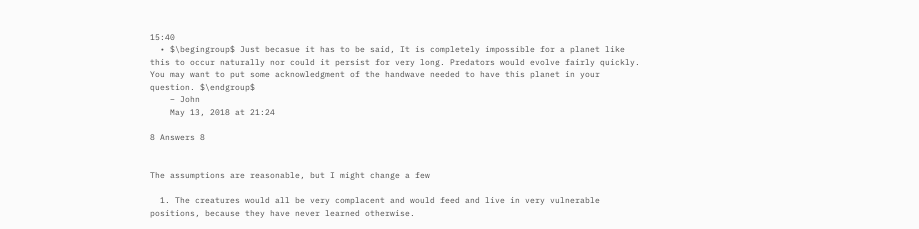15:40
  • $\begingroup$ Just becasue it has to be said, It is completely impossible for a planet like this to occur naturally nor could it persist for very long. Predators would evolve fairly quickly. You may want to put some acknowledgment of the handwave needed to have this planet in your question. $\endgroup$
    – John
    May 13, 2018 at 21:24

8 Answers 8


The assumptions are reasonable, but I might change a few

  1. The creatures would all be very complacent and would feed and live in very vulnerable positions, because they have never learned otherwise.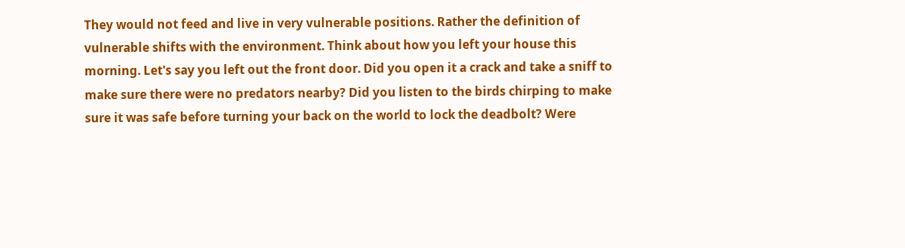They would not feed and live in very vulnerable positions. Rather the definition of vulnerable shifts with the environment. Think about how you left your house this morning. Let's say you left out the front door. Did you open it a crack and take a sniff to make sure there were no predators nearby? Did you listen to the birds chirping to make sure it was safe before turning your back on the world to lock the deadbolt? Were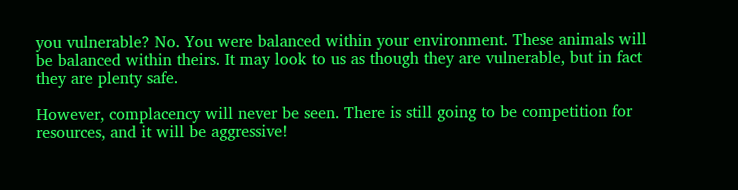you vulnerable? No. You were balanced within your environment. These animals will be balanced within theirs. It may look to us as though they are vulnerable, but in fact they are plenty safe.

However, complacency will never be seen. There is still going to be competition for resources, and it will be aggressive!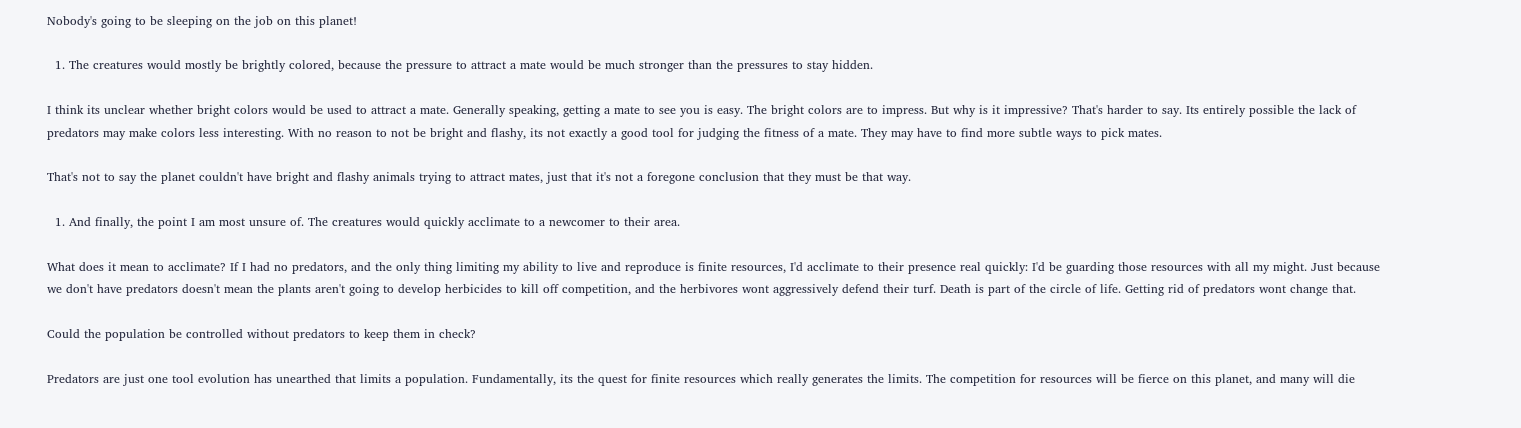Nobody's going to be sleeping on the job on this planet!

  1. The creatures would mostly be brightly colored, because the pressure to attract a mate would be much stronger than the pressures to stay hidden.

I think its unclear whether bright colors would be used to attract a mate. Generally speaking, getting a mate to see you is easy. The bright colors are to impress. But why is it impressive? That's harder to say. Its entirely possible the lack of predators may make colors less interesting. With no reason to not be bright and flashy, its not exactly a good tool for judging the fitness of a mate. They may have to find more subtle ways to pick mates.

That's not to say the planet couldn't have bright and flashy animals trying to attract mates, just that it's not a foregone conclusion that they must be that way.

  1. And finally, the point I am most unsure of. The creatures would quickly acclimate to a newcomer to their area.

What does it mean to acclimate? If I had no predators, and the only thing limiting my ability to live and reproduce is finite resources, I'd acclimate to their presence real quickly: I'd be guarding those resources with all my might. Just because we don't have predators doesn't mean the plants aren't going to develop herbicides to kill off competition, and the herbivores wont aggressively defend their turf. Death is part of the circle of life. Getting rid of predators wont change that.

Could the population be controlled without predators to keep them in check?

Predators are just one tool evolution has unearthed that limits a population. Fundamentally, its the quest for finite resources which really generates the limits. The competition for resources will be fierce on this planet, and many will die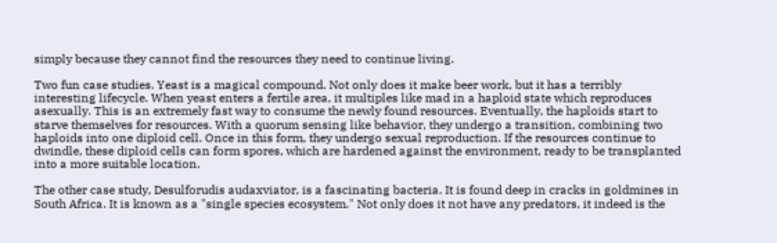simply because they cannot find the resources they need to continue living.

Two fun case studies. Yeast is a magical compound. Not only does it make beer work, but it has a terribly interesting lifecycle. When yeast enters a fertile area, it multiples like mad in a haploid state which reproduces asexually. This is an extremely fast way to consume the newly found resources. Eventually, the haploids start to starve themselves for resources. With a quorum sensing like behavior, they undergo a transition, combining two haploids into one diploid cell. Once in this form, they undergo sexual reproduction. If the resources continue to dwindle, these diploid cells can form spores, which are hardened against the environment, ready to be transplanted into a more suitable location.

The other case study, Desulforudis audaxviator, is a fascinating bacteria. It is found deep in cracks in goldmines in South Africa. It is known as a "single species ecosystem." Not only does it not have any predators, it indeed is the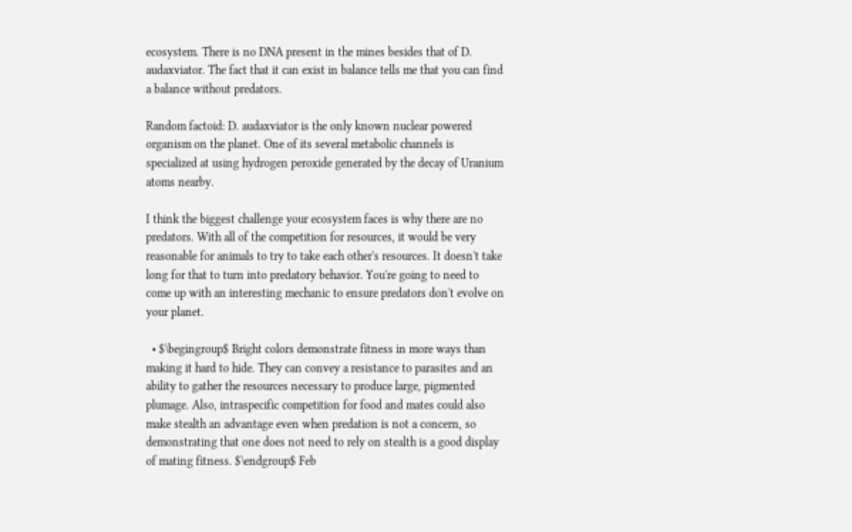ecosystem. There is no DNA present in the mines besides that of D. audaxviator. The fact that it can exist in balance tells me that you can find a balance without predators.

Random factoid: D. audaxviator is the only known nuclear powered organism on the planet. One of its several metabolic channels is specialized at using hydrogen peroxide generated by the decay of Uranium atoms nearby.

I think the biggest challenge your ecosystem faces is why there are no predators. With all of the competition for resources, it would be very reasonable for animals to try to take each other's resources. It doesn't take long for that to turn into predatory behavior. You're going to need to come up with an interesting mechanic to ensure predators don't evolve on your planet.

  • $\begingroup$ Bright colors demonstrate fitness in more ways than making it hard to hide. They can convey a resistance to parasites and an ability to gather the resources necessary to produce large, pigmented plumage. Also, intraspecific competition for food and mates could also make stealth an advantage even when predation is not a concern, so demonstrating that one does not need to rely on stealth is a good display of mating fitness. $\endgroup$ Feb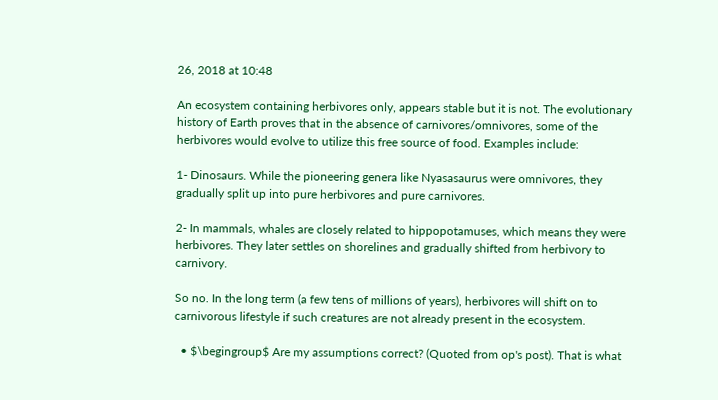26, 2018 at 10:48

An ecosystem containing herbivores only, appears stable but it is not. The evolutionary history of Earth proves that in the absence of carnivores/omnivores, some of the herbivores would evolve to utilize this free source of food. Examples include:

1- Dinosaurs. While the pioneering genera like Nyasasaurus were omnivores, they gradually split up into pure herbivores and pure carnivores.

2- In mammals, whales are closely related to hippopotamuses, which means they were herbivores. They later settles on shorelines and gradually shifted from herbivory to carnivory.

So no. In the long term (a few tens of millions of years), herbivores will shift on to carnivorous lifestyle if such creatures are not already present in the ecosystem.

  • $\begingroup$ Are my assumptions correct? (Quoted from op's post). That is what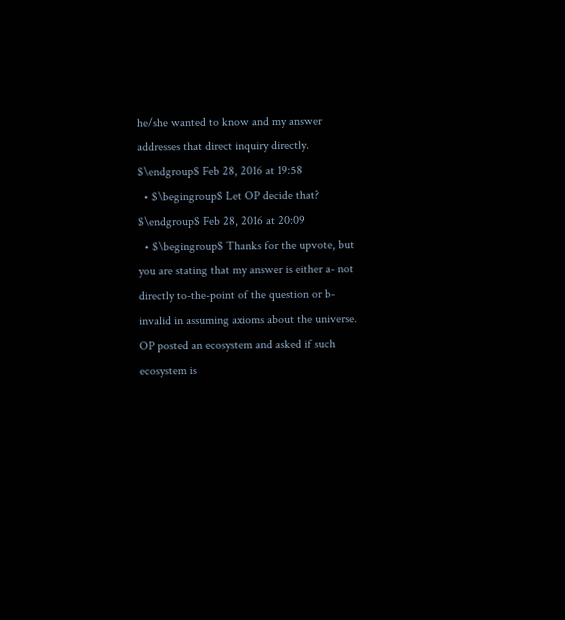he/she wanted to know and my answer addresses that direct inquiry directly. $\endgroup$ Feb 28, 2016 at 19:58
  • $\begingroup$ Let OP decide that? $\endgroup$ Feb 28, 2016 at 20:09
  • $\begingroup$ Thanks for the upvote, but you are stating that my answer is either a- not directly to-the-point of the question or b- invalid in assuming axioms about the universe. OP posted an ecosystem and asked if such ecosystem is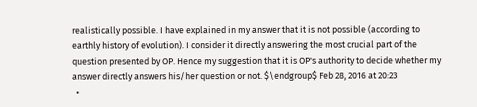realistically possible. I have explained in my answer that it is not possible (according to earthly history of evolution). I consider it directly answering the most crucial part of the question presented by OP. Hence my suggestion that it is OP's authority to decide whether my answer directly answers his/her question or not. $\endgroup$ Feb 28, 2016 at 20:23
  •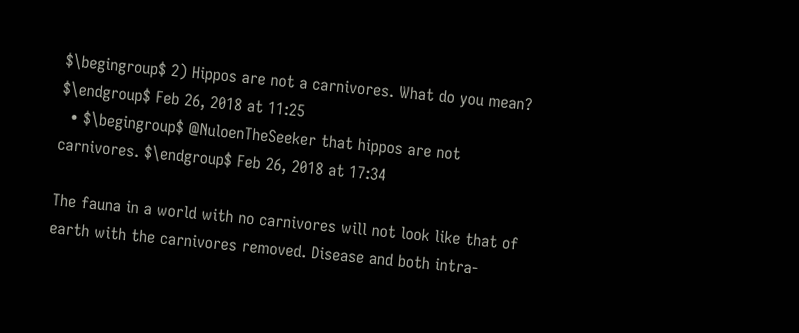$\begingroup$ 2) Hippos are not a carnivores. What do you mean? $\endgroup$ Feb 26, 2018 at 11:25
  • $\begingroup$ @NuloenTheSeeker that hippos are not carnivores. $\endgroup$ Feb 26, 2018 at 17:34

The fauna in a world with no carnivores will not look like that of earth with the carnivores removed. Disease and both intra-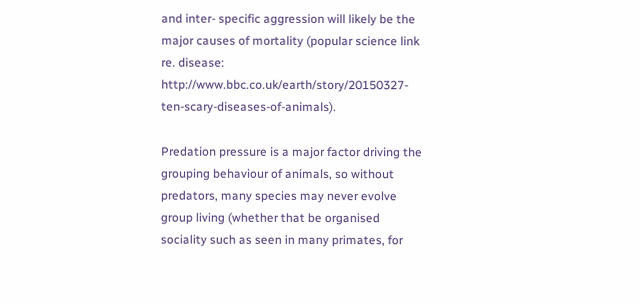and inter- specific aggression will likely be the major causes of mortality (popular science link re. disease: http://www.bbc.co.uk/earth/story/20150327-ten-scary-diseases-of-animals).

Predation pressure is a major factor driving the grouping behaviour of animals, so without predators, many species may never evolve group living (whether that be organised sociality such as seen in many primates, for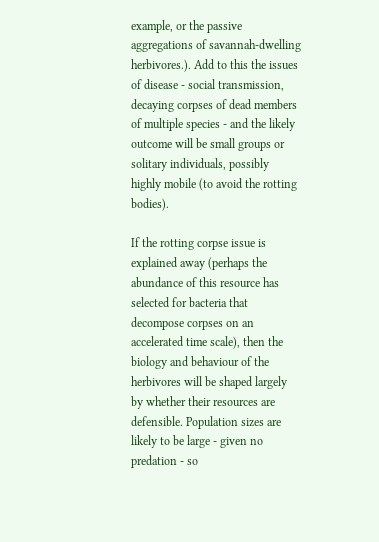example, or the passive aggregations of savannah-dwelling herbivores.). Add to this the issues of disease - social transmission, decaying corpses of dead members of multiple species - and the likely outcome will be small groups or solitary individuals, possibly highly mobile (to avoid the rotting bodies).

If the rotting corpse issue is explained away (perhaps the abundance of this resource has selected for bacteria that decompose corpses on an accelerated time scale), then the biology and behaviour of the herbivores will be shaped largely by whether their resources are defensible. Population sizes are likely to be large - given no predation - so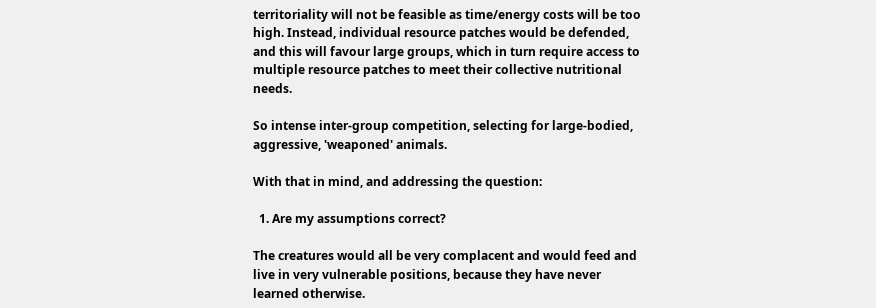territoriality will not be feasible as time/energy costs will be too high. Instead, individual resource patches would be defended, and this will favour large groups, which in turn require access to multiple resource patches to meet their collective nutritional needs.

So intense inter-group competition, selecting for large-bodied, aggressive, 'weaponed' animals.

With that in mind, and addressing the question:

  1. Are my assumptions correct?

The creatures would all be very complacent and would feed and live in very vulnerable positions, because they have never learned otherwise.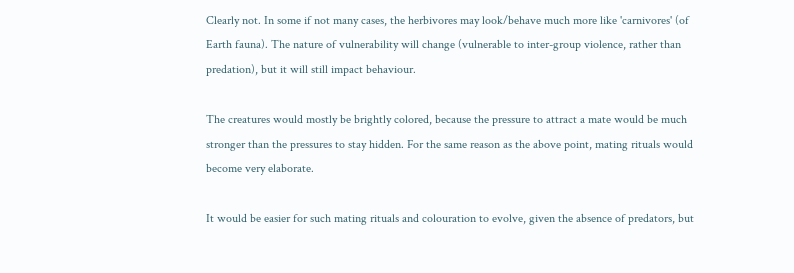Clearly not. In some if not many cases, the herbivores may look/behave much more like 'carnivores' (of Earth fauna). The nature of vulnerability will change (vulnerable to inter-group violence, rather than predation), but it will still impact behaviour.

The creatures would mostly be brightly colored, because the pressure to attract a mate would be much stronger than the pressures to stay hidden. For the same reason as the above point, mating rituals would become very elaborate.

It would be easier for such mating rituals and colouration to evolve, given the absence of predators, but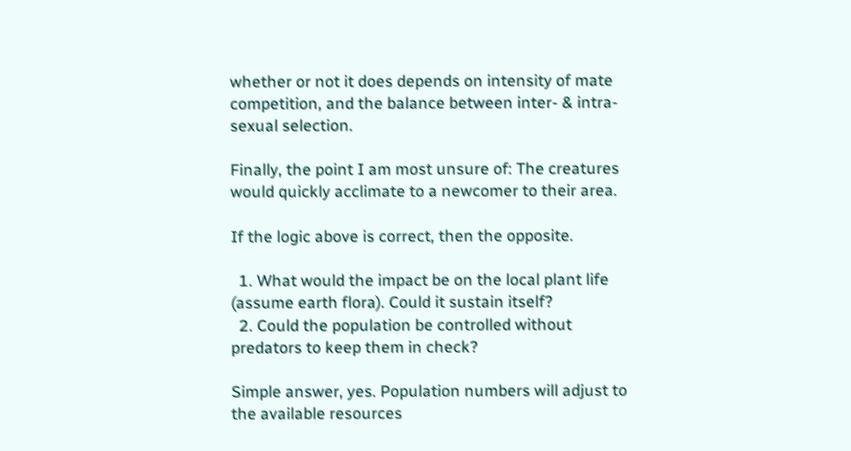whether or not it does depends on intensity of mate competition, and the balance between inter- & intra- sexual selection.

Finally, the point I am most unsure of: The creatures would quickly acclimate to a newcomer to their area.

If the logic above is correct, then the opposite.

  1. What would the impact be on the local plant life (assume earth flora). Could it sustain itself?
  2. Could the population be controlled without predators to keep them in check?

Simple answer, yes. Population numbers will adjust to the available resources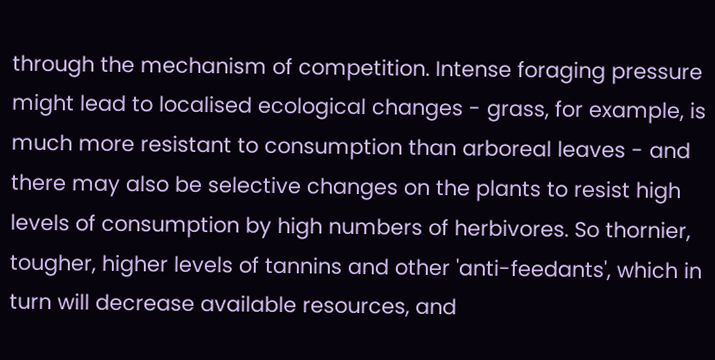through the mechanism of competition. Intense foraging pressure might lead to localised ecological changes - grass, for example, is much more resistant to consumption than arboreal leaves - and there may also be selective changes on the plants to resist high levels of consumption by high numbers of herbivores. So thornier, tougher, higher levels of tannins and other 'anti-feedants', which in turn will decrease available resources, and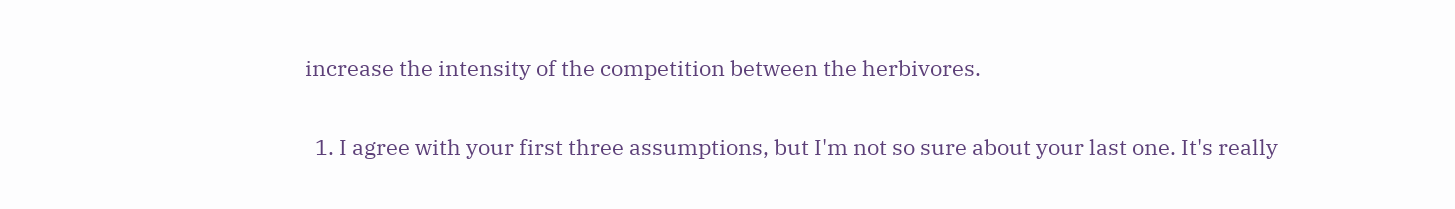increase the intensity of the competition between the herbivores.

  1. I agree with your first three assumptions, but I'm not so sure about your last one. It's really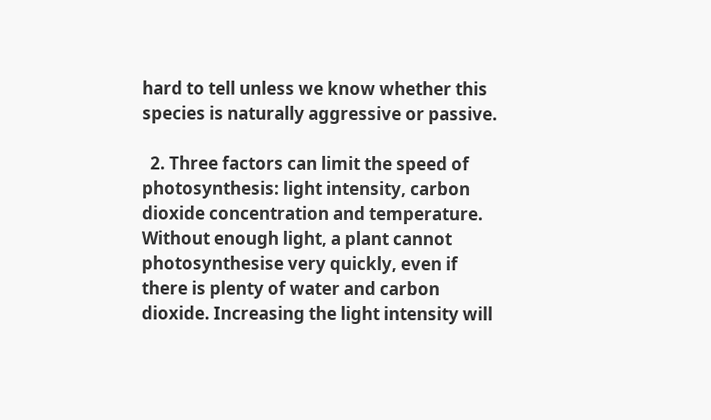hard to tell unless we know whether this species is naturally aggressive or passive.

  2. Three factors can limit the speed of photosynthesis: light intensity, carbon dioxide concentration and temperature. Without enough light, a plant cannot photosynthesise very quickly, even if there is plenty of water and carbon dioxide. Increasing the light intensity will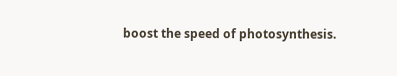boost the speed of photosynthesis.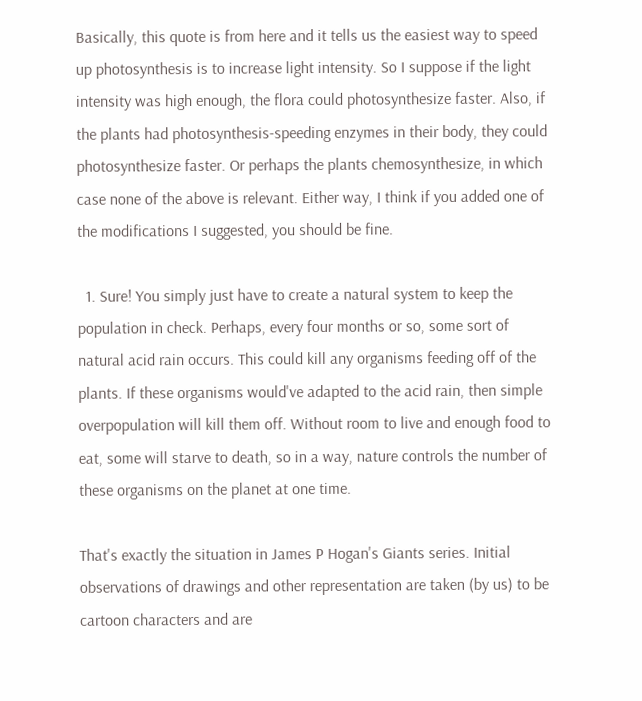Basically, this quote is from here and it tells us the easiest way to speed up photosynthesis is to increase light intensity. So I suppose if the light intensity was high enough, the flora could photosynthesize faster. Also, if the plants had photosynthesis-speeding enzymes in their body, they could photosynthesize faster. Or perhaps the plants chemosynthesize, in which case none of the above is relevant. Either way, I think if you added one of the modifications I suggested, you should be fine.

  1. Sure! You simply just have to create a natural system to keep the population in check. Perhaps, every four months or so, some sort of natural acid rain occurs. This could kill any organisms feeding off of the plants. If these organisms would've adapted to the acid rain, then simple overpopulation will kill them off. Without room to live and enough food to eat, some will starve to death, so in a way, nature controls the number of these organisms on the planet at one time.

That's exactly the situation in James P Hogan's Giants series. Initial observations of drawings and other representation are taken (by us) to be cartoon characters and are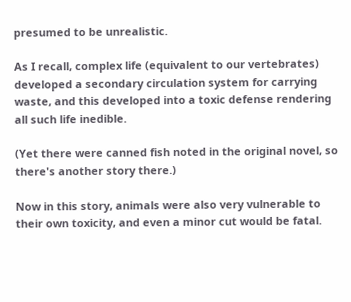presumed to be unrealistic.

As I recall, complex life (equivalent to our vertebrates) developed a secondary circulation system for carrying waste, and this developed into a toxic defense rendering all such life inedible.

(Yet there were canned fish noted in the original novel, so there's another story there.)

Now in this story, animals were also very vulnerable to their own toxicity, and even a minor cut would be fatal.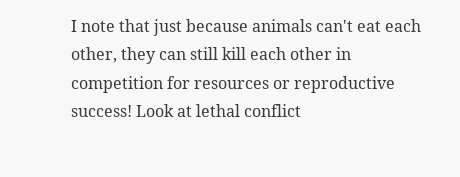I note that just because animals can't eat each other, they can still kill each other in competition for resources or reproductive success! Look at lethal conflict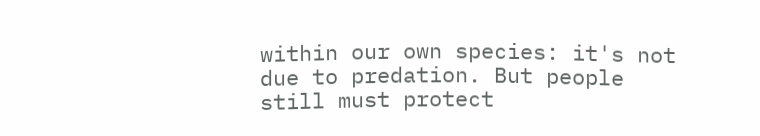within our own species: it's not due to predation. But people still must protect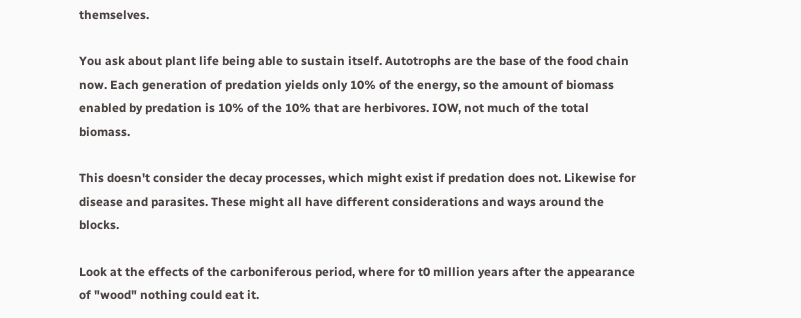themselves.

You ask about plant life being able to sustain itself. Autotrophs are the base of the food chain now. Each generation of predation yields only 10% of the energy, so the amount of biomass enabled by predation is 10% of the 10% that are herbivores. IOW, not much of the total biomass.

This doesn't consider the decay processes, which might exist if predation does not. Likewise for disease and parasites. These might all have different considerations and ways around the blocks.

Look at the effects of the carboniferous period, where for t0 million years after the appearance of "wood" nothing could eat it.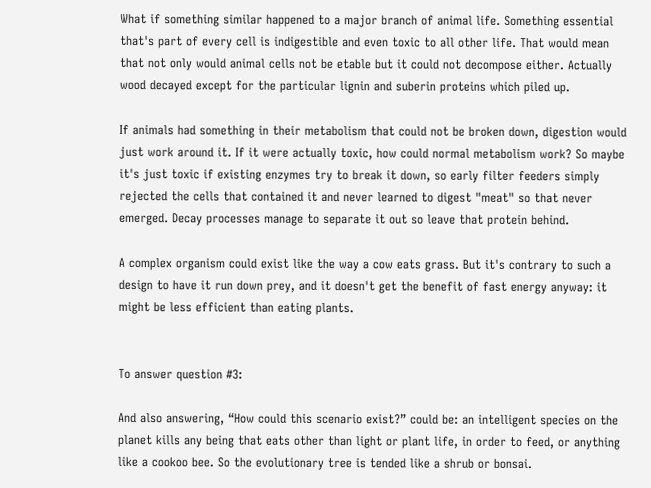What if something similar happened to a major branch of animal life. Something essential that's part of every cell is indigestible and even toxic to all other life. That would mean that not only would animal cells not be etable but it could not decompose either. Actually wood decayed except for the particular lignin and suberin proteins which piled up.

If animals had something in their metabolism that could not be broken down, digestion would just work around it. If it were actually toxic, how could normal metabolism work? So maybe it's just toxic if existing enzymes try to break it down, so early filter feeders simply rejected the cells that contained it and never learned to digest "meat" so that never emerged. Decay processes manage to separate it out so leave that protein behind.

A complex organism could exist like the way a cow eats grass. But it's contrary to such a design to have it run down prey, and it doesn't get the benefit of fast energy anyway: it might be less efficient than eating plants.


To answer question #3:

And also answering, “How could this scenario exist?” could be: an intelligent species on the planet kills any being that eats other than light or plant life, in order to feed, or anything like a cookoo bee. So the evolutionary tree is tended like a shrub or bonsai.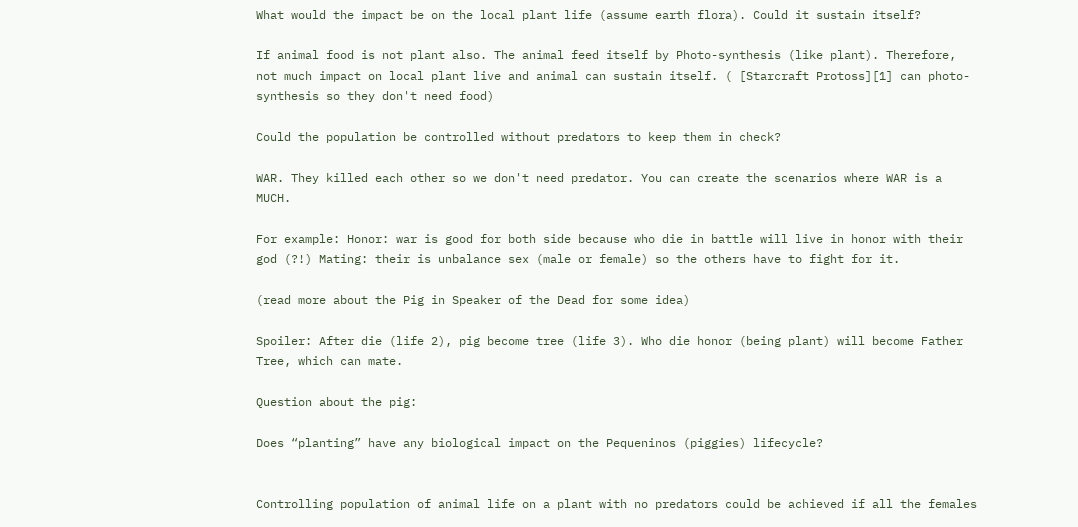What would the impact be on the local plant life (assume earth flora). Could it sustain itself?

If animal food is not plant also. The animal feed itself by Photo-synthesis (like plant). Therefore, not much impact on local plant live and animal can sustain itself. ( [Starcraft Protoss][1] can photo-synthesis so they don't need food)

Could the population be controlled without predators to keep them in check?

WAR. They killed each other so we don't need predator. You can create the scenarios where WAR is a MUCH.

For example: Honor: war is good for both side because who die in battle will live in honor with their god (?!) Mating: their is unbalance sex (male or female) so the others have to fight for it.

(read more about the Pig in Speaker of the Dead for some idea)

Spoiler: After die (life 2), pig become tree (life 3). Who die honor (being plant) will become Father Tree, which can mate.

Question about the pig:

Does “planting” have any biological impact on the Pequeninos (piggies) lifecycle?


Controlling population of animal life on a plant with no predators could be achieved if all the females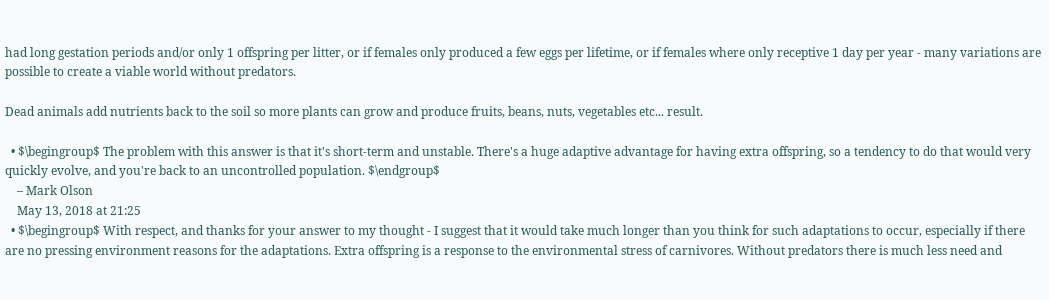had long gestation periods and/or only 1 offspring per litter, or if females only produced a few eggs per lifetime, or if females where only receptive 1 day per year - many variations are possible to create a viable world without predators.

Dead animals add nutrients back to the soil so more plants can grow and produce fruits, beans, nuts, vegetables etc... result.

  • $\begingroup$ The problem with this answer is that it's short-term and unstable. There's a huge adaptive advantage for having extra offspring, so a tendency to do that would very quickly evolve, and you're back to an uncontrolled population. $\endgroup$
    – Mark Olson
    May 13, 2018 at 21:25
  • $\begingroup$ With respect, and thanks for your answer to my thought - I suggest that it would take much longer than you think for such adaptations to occur, especially if there are no pressing environment reasons for the adaptations. Extra offspring is a response to the environmental stress of carnivores. Without predators there is much less need and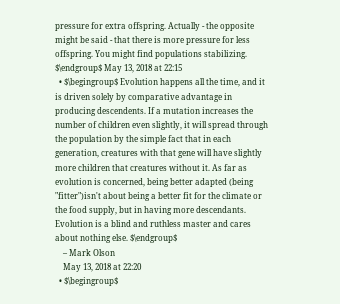pressure for extra offspring. Actually - the opposite might be said - that there is more pressure for less offspring. You might find populations stabilizing. $\endgroup$ May 13, 2018 at 22:15
  • $\begingroup$ Evolution happens all the time, and it is driven solely by comparative advantage in producing descendents. If a mutation increases the number of children even slightly, it will spread through the population by the simple fact that in each generation, creatures with that gene will have slightly more children that creatures without it. As far as evolution is concerned, being better adapted (being "fitter")isn't about being a better fit for the climate or the food supply, but in having more descendants. Evolution is a blind and ruthless master and cares about nothing else. $\endgroup$
    – Mark Olson
    May 13, 2018 at 22:20
  • $\begingroup$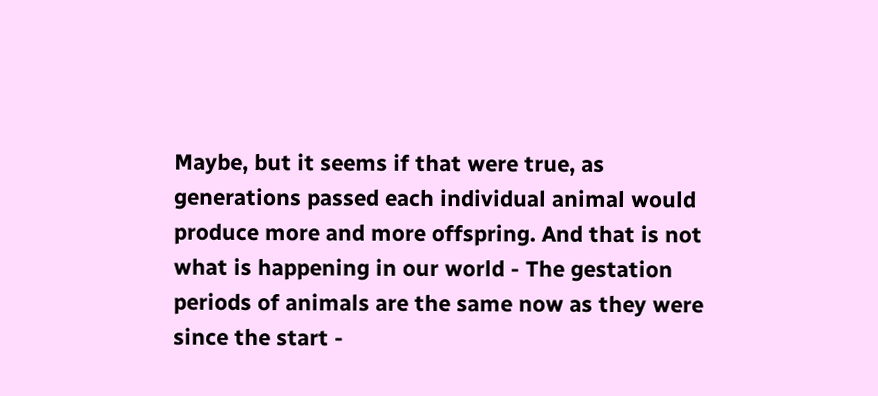Maybe, but it seems if that were true, as generations passed each individual animal would produce more and more offspring. And that is not what is happening in our world - The gestation periods of animals are the same now as they were since the start -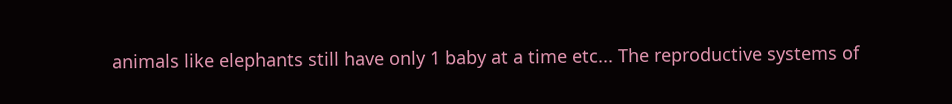animals like elephants still have only 1 baby at a time etc... The reproductive systems of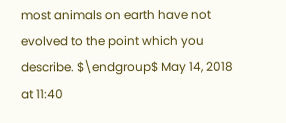most animals on earth have not evolved to the point which you describe. $\endgroup$ May 14, 2018 at 11:40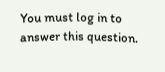You must log in to answer this question.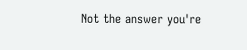Not the answer you're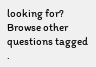looking for? Browse other questions tagged .